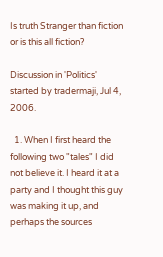Is truth Stranger than fiction or is this all fiction?

Discussion in 'Politics' started by tradermaji, Jul 4, 2006.

  1. When I first heard the following two "tales" I did not believe it. I heard it at a party and I thought this guy was making it up, and perhaps the sources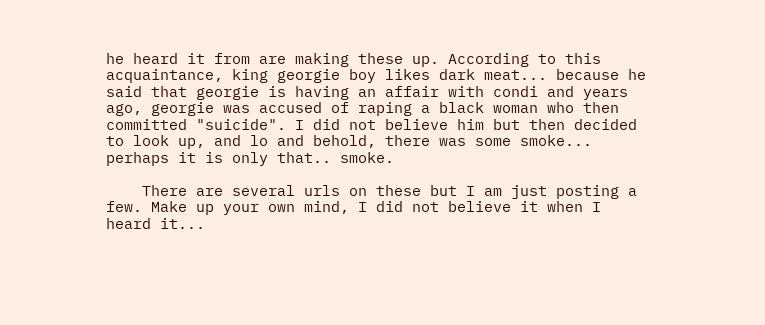he heard it from are making these up. According to this acquaintance, king georgie boy likes dark meat... because he said that georgie is having an affair with condi and years ago, georgie was accused of raping a black woman who then committed "suicide". I did not believe him but then decided to look up, and lo and behold, there was some smoke... perhaps it is only that.. smoke.

    There are several urls on these but I am just posting a few. Make up your own mind, I did not believe it when I heard it...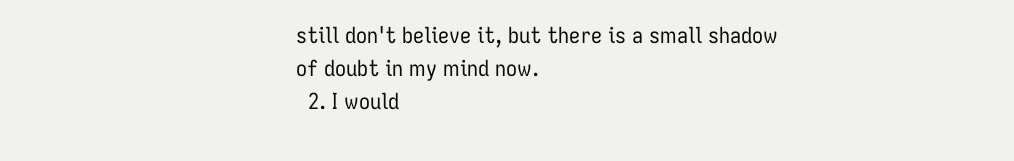still don't believe it, but there is a small shadow of doubt in my mind now.
  2. I would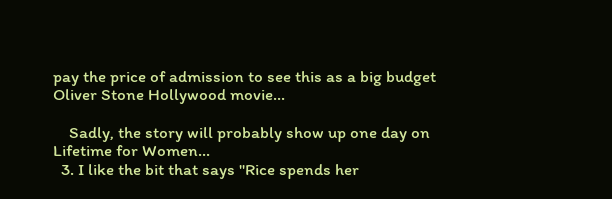pay the price of admission to see this as a big budget Oliver Stone Hollywood movie...

    Sadly, the story will probably show up one day on Lifetime for Women...
  3. I like the bit that says "Rice spends her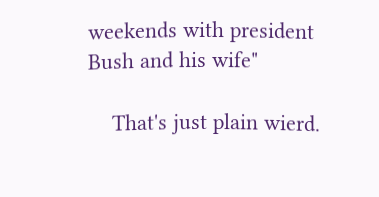weekends with president Bush and his wife"

    That's just plain wierd.